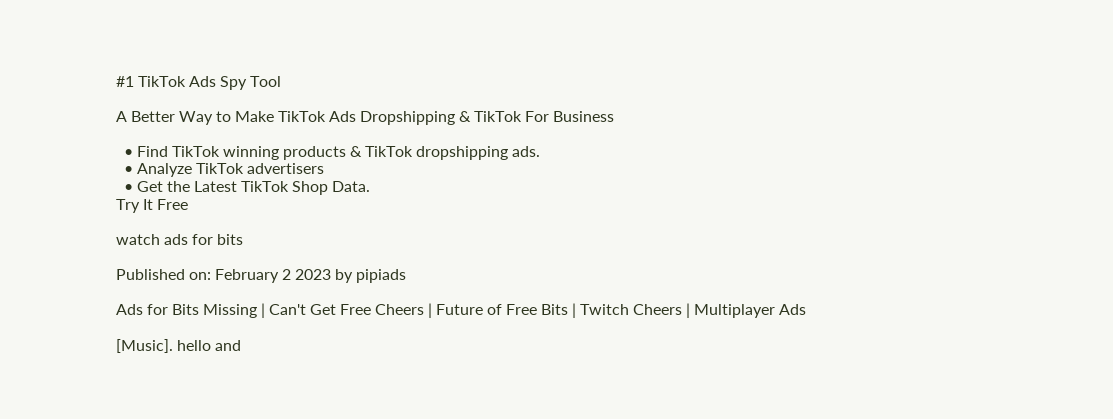#1 TikTok Ads Spy Tool

A Better Way to Make TikTok Ads Dropshipping & TikTok For Business

  • Find TikTok winning products & TikTok dropshipping ads.
  • Analyze TikTok advertisers
  • Get the Latest TikTok Shop Data.
Try It Free

watch ads for bits

Published on: February 2 2023 by pipiads

Ads for Bits Missing | Can't Get Free Cheers | Future of Free Bits | Twitch Cheers | Multiplayer Ads

[Music]. hello and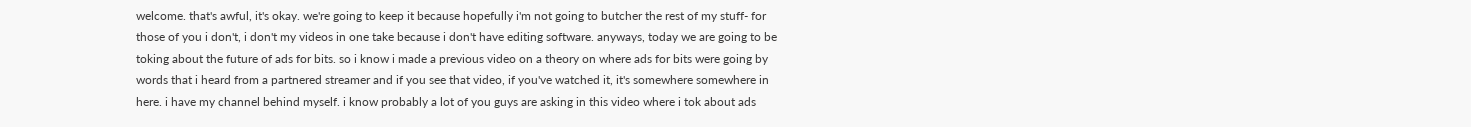welcome. that's awful, it's okay. we're going to keep it because hopefully i'm not going to butcher the rest of my stuff- for those of you i don't, i don't my videos in one take because i don't have editing software. anyways, today we are going to be toking about the future of ads for bits. so i know i made a previous video on a theory on where ads for bits were going by words that i heard from a partnered streamer and if you see that video, if you've watched it, it's somewhere somewhere in here. i have my channel behind myself. i know probably a lot of you guys are asking in this video where i tok about ads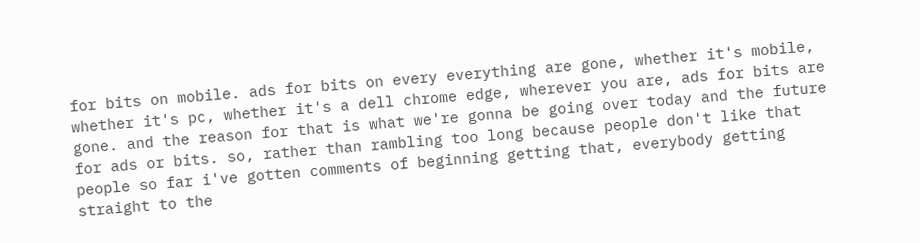for bits on mobile. ads for bits on every everything are gone, whether it's mobile, whether it's pc, whether it's a dell chrome edge, wherever you are, ads for bits are gone. and the reason for that is what we're gonna be going over today and the future for ads or bits. so, rather than rambling too long because people don't like that people so far i've gotten comments of beginning getting that, everybody getting straight to the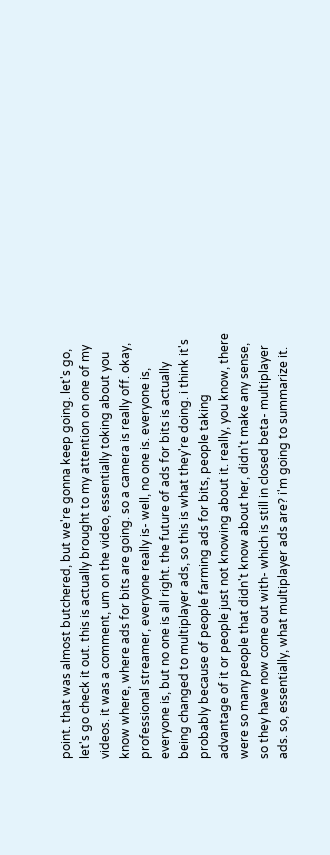point. that was almost butchered, but we're gonna keep going. let's go, let's go check it out. this is actually brought to my attention on one of my videos. it was a comment, um on the video, essentially toking about you know where, where ads for bits are going. so a camera is really off. okay, professional streamer, everyone really is- well, no one is. everyone is, everyone is, but no one is all right. the future of ads for bits is actually being changed to multiplayer ads, so this is what they're doing. i think it's probably because of people farming ads for bits, people taking advantage of it or people just not knowing about it. really, you know, there were so many people that didn't know about her, didn't make any sense, so they have now come out with- which is still in closed beta- multiplayer ads. so, essentially, what multiplayer ads are? i'm going to summarize it.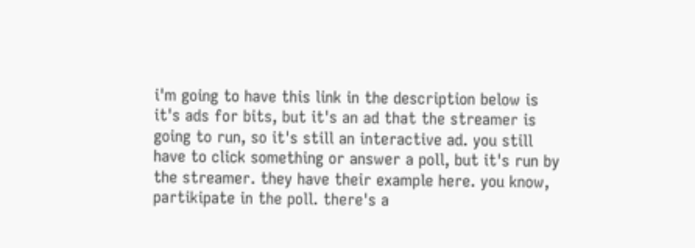i'm going to have this link in the description below is it's ads for bits, but it's an ad that the streamer is going to run, so it's still an interactive ad. you still have to click something or answer a poll, but it's run by the streamer. they have their example here. you know, partikipate in the poll. there's a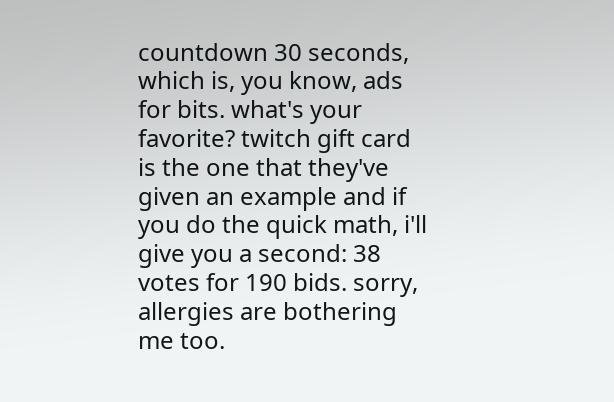countdown 30 seconds, which is, you know, ads for bits. what's your favorite? twitch gift card is the one that they've given an example and if you do the quick math, i'll give you a second: 38 votes for 190 bids. sorry, allergies are bothering me too.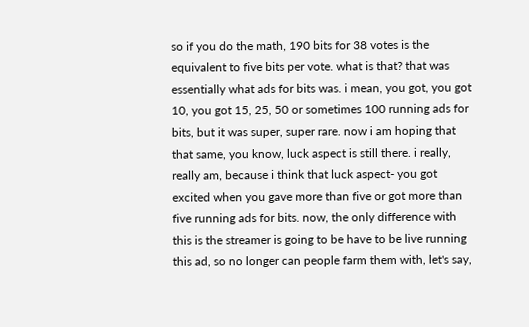so if you do the math, 190 bits for 38 votes is the equivalent to five bits per vote. what is that? that was essentially what ads for bits was. i mean, you got, you got 10, you got 15, 25, 50 or sometimes 100 running ads for bits, but it was super, super rare. now i am hoping that that same, you know, luck aspect is still there. i really, really am, because i think that luck aspect- you got excited when you gave more than five or got more than five running ads for bits. now, the only difference with this is the streamer is going to be have to be live running this ad, so no longer can people farm them with, let's say,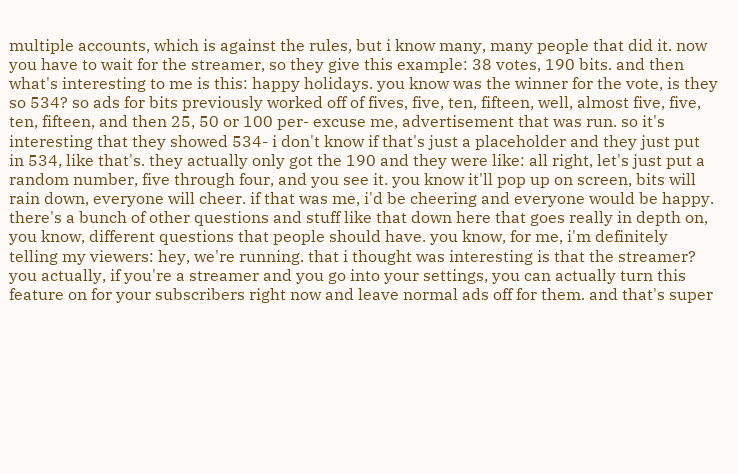multiple accounts, which is against the rules, but i know many, many people that did it. now you have to wait for the streamer, so they give this example: 38 votes, 190 bits. and then what's interesting to me is this: happy holidays. you know was the winner for the vote, is they so 534? so ads for bits previously worked off of fives, five, ten, fifteen, well, almost five, five, ten, fifteen, and then 25, 50 or 100 per- excuse me, advertisement that was run. so it's interesting that they showed 534- i don't know if that's just a placeholder and they just put in 534, like that's. they actually only got the 190 and they were like: all right, let's just put a random number, five through four, and you see it. you know it'll pop up on screen, bits will rain down, everyone will cheer. if that was me, i'd be cheering and everyone would be happy. there's a bunch of other questions and stuff like that down here that goes really in depth on, you know, different questions that people should have. you know, for me, i'm definitely telling my viewers: hey, we're running. that i thought was interesting is that the streamer? you actually, if you're a streamer and you go into your settings, you can actually turn this feature on for your subscribers right now and leave normal ads off for them. and that's super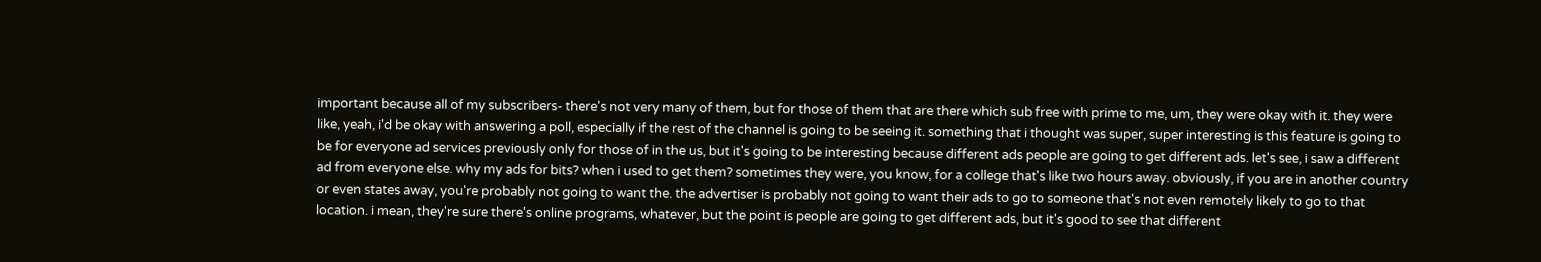important because all of my subscribers- there's not very many of them, but for those of them that are there which sub free with prime to me, um, they were okay with it. they were like, yeah, i'd be okay with answering a poll, especially if the rest of the channel is going to be seeing it. something that i thought was super, super interesting is this feature is going to be for everyone ad services previously only for those of in the us, but it's going to be interesting because different ads people are going to get different ads. let's see, i saw a different ad from everyone else. why my ads for bits? when i used to get them? sometimes they were, you know, for a college that's like two hours away. obviously, if you are in another country or even states away, you're probably not going to want the. the advertiser is probably not going to want their ads to go to someone that's not even remotely likely to go to that location. i mean, they're sure there's online programs, whatever, but the point is people are going to get different ads, but it's good to see that different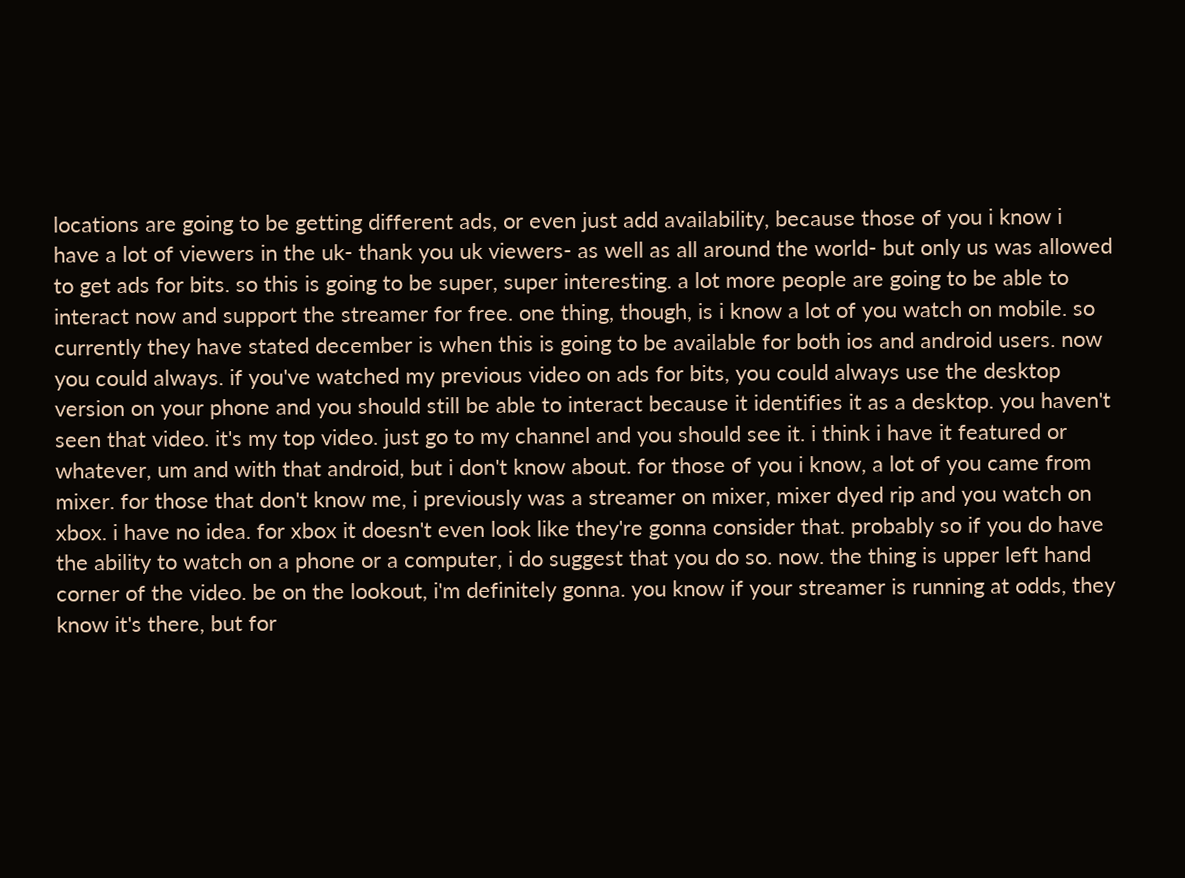locations are going to be getting different ads, or even just add availability, because those of you i know i have a lot of viewers in the uk- thank you uk viewers- as well as all around the world- but only us was allowed to get ads for bits. so this is going to be super, super interesting. a lot more people are going to be able to interact now and support the streamer for free. one thing, though, is i know a lot of you watch on mobile. so currently they have stated december is when this is going to be available for both ios and android users. now you could always. if you've watched my previous video on ads for bits, you could always use the desktop version on your phone and you should still be able to interact because it identifies it as a desktop. you haven't seen that video. it's my top video. just go to my channel and you should see it. i think i have it featured or whatever, um and with that android, but i don't know about. for those of you i know, a lot of you came from mixer. for those that don't know me, i previously was a streamer on mixer, mixer dyed rip and you watch on xbox. i have no idea. for xbox it doesn't even look like they're gonna consider that. probably so if you do have the ability to watch on a phone or a computer, i do suggest that you do so. now. the thing is upper left hand corner of the video. be on the lookout, i'm definitely gonna. you know if your streamer is running at odds, they know it's there, but for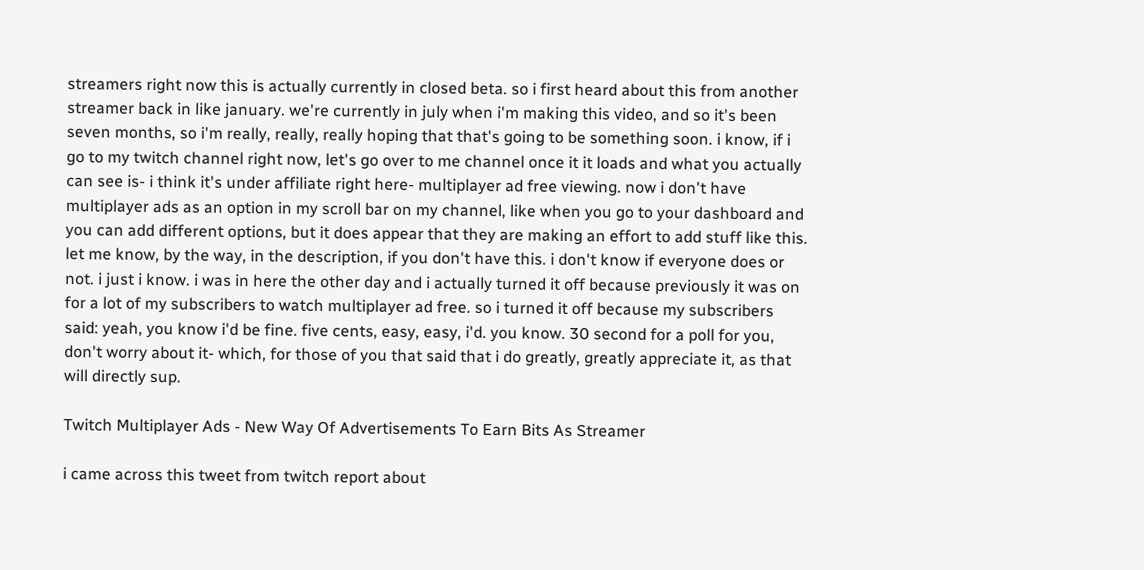streamers right now this is actually currently in closed beta. so i first heard about this from another streamer back in like january. we're currently in july when i'm making this video, and so it's been seven months, so i'm really, really, really hoping that that's going to be something soon. i know, if i go to my twitch channel right now, let's go over to me channel once it it loads and what you actually can see is- i think it's under affiliate right here- multiplayer ad free viewing. now i don't have multiplayer ads as an option in my scroll bar on my channel, like when you go to your dashboard and you can add different options, but it does appear that they are making an effort to add stuff like this. let me know, by the way, in the description, if you don't have this. i don't know if everyone does or not. i just i know. i was in here the other day and i actually turned it off because previously it was on for a lot of my subscribers to watch multiplayer ad free. so i turned it off because my subscribers said: yeah, you know i'd be fine. five cents, easy, easy, i'd. you know. 30 second for a poll for you, don't worry about it- which, for those of you that said that i do greatly, greatly appreciate it, as that will directly sup.

Twitch Multiplayer Ads - New Way Of Advertisements To Earn Bits As Streamer

i came across this tweet from twitch report about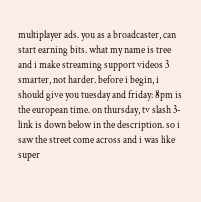multiplayer ads. you as a broadcaster, can start earning bits. what my name is tree and i make streaming support videos 3 smarter, not harder. before i begin, i should give you tuesday and friday: 8pm is the european time. on thursday, tv slash 3- link is down below in the description. so i saw the street come across and i was like super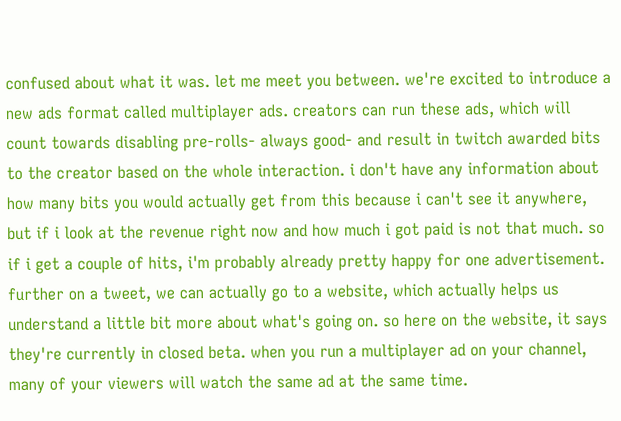confused about what it was. let me meet you between. we're excited to introduce a new ads format called multiplayer ads. creators can run these ads, which will count towards disabling pre-rolls- always good- and result in twitch awarded bits to the creator based on the whole interaction. i don't have any information about how many bits you would actually get from this because i can't see it anywhere, but if i look at the revenue right now and how much i got paid is not that much. so if i get a couple of hits, i'm probably already pretty happy for one advertisement. further on a tweet, we can actually go to a website, which actually helps us understand a little bit more about what's going on. so here on the website, it says they're currently in closed beta. when you run a multiplayer ad on your channel, many of your viewers will watch the same ad at the same time.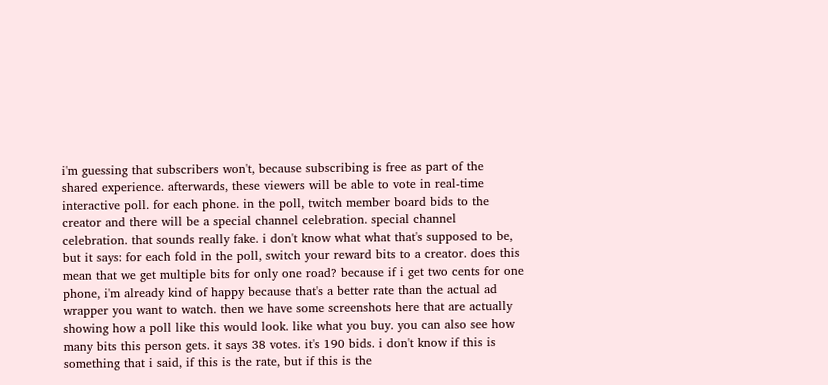i'm guessing that subscribers won't, because subscribing is free as part of the shared experience. afterwards, these viewers will be able to vote in real-time interactive poll. for each phone. in the poll, twitch member board bids to the creator and there will be a special channel celebration. special channel celebration. that sounds really fake. i don't know what what that's supposed to be, but it says: for each fold in the poll, switch your reward bits to a creator. does this mean that we get multiple bits for only one road? because if i get two cents for one phone, i'm already kind of happy because that's a better rate than the actual ad wrapper you want to watch. then we have some screenshots here that are actually showing how a poll like this would look. like what you buy. you can also see how many bits this person gets. it says 38 votes. it's 190 bids. i don't know if this is something that i said, if this is the rate, but if this is the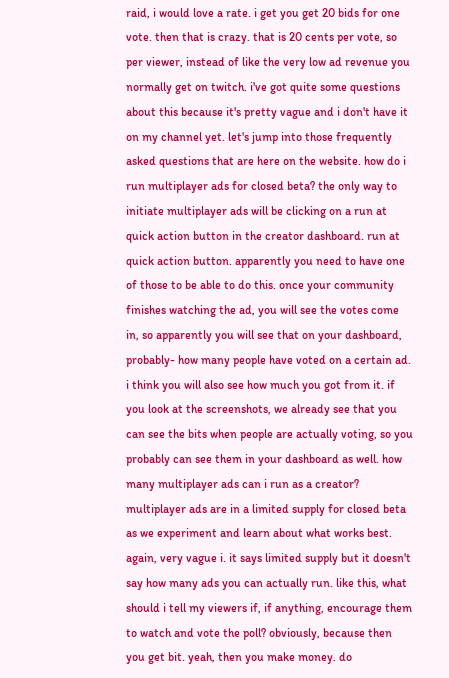raid, i would love a rate. i get you get 20 bids for one vote. then that is crazy. that is 20 cents per vote, so per viewer, instead of like the very low ad revenue you normally get on twitch. i've got quite some questions about this because it's pretty vague and i don't have it on my channel yet. let's jump into those frequently asked questions that are here on the website. how do i run multiplayer ads for closed beta? the only way to initiate multiplayer ads will be clicking on a run at quick action button in the creator dashboard. run at quick action button. apparently you need to have one of those to be able to do this. once your community finishes watching the ad, you will see the votes come in, so apparently you will see that on your dashboard, probably- how many people have voted on a certain ad. i think you will also see how much you got from it. if you look at the screenshots, we already see that you can see the bits when people are actually voting, so you probably can see them in your dashboard as well. how many multiplayer ads can i run as a creator? multiplayer ads are in a limited supply for closed beta as we experiment and learn about what works best. again, very vague i. it says limited supply but it doesn't say how many ads you can actually run. like this, what should i tell my viewers if, if anything, encourage them to watch and vote the poll? obviously, because then you get bit. yeah, then you make money. do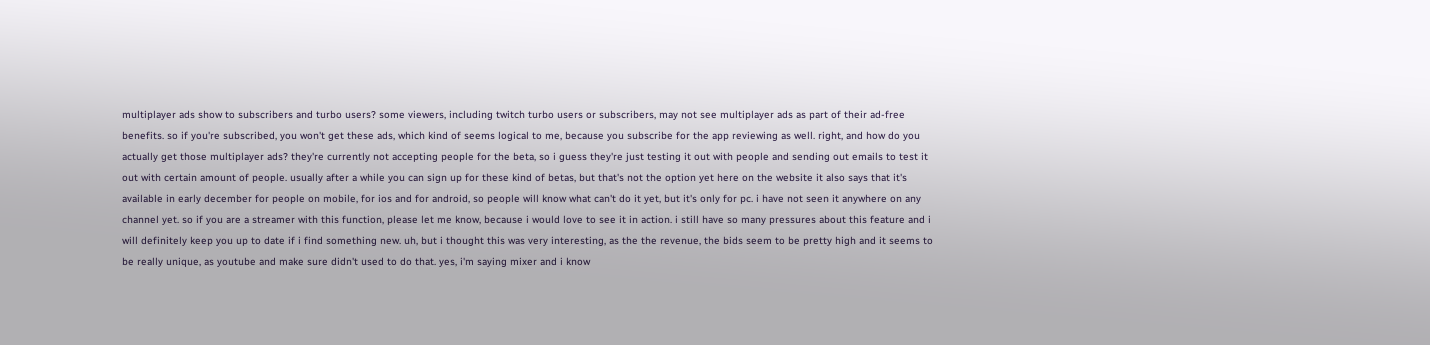multiplayer ads show to subscribers and turbo users? some viewers, including twitch turbo users or subscribers, may not see multiplayer ads as part of their ad-free benefits. so if you're subscribed, you won't get these ads, which kind of seems logical to me, because you subscribe for the app reviewing as well. right, and how do you actually get those multiplayer ads? they're currently not accepting people for the beta, so i guess they're just testing it out with people and sending out emails to test it out with certain amount of people. usually after a while you can sign up for these kind of betas, but that's not the option yet here on the website it also says that it's available in early december for people on mobile, for ios and for android, so people will know what can't do it yet, but it's only for pc. i have not seen it anywhere on any channel yet. so if you are a streamer with this function, please let me know, because i would love to see it in action. i still have so many pressures about this feature and i will definitely keep you up to date if i find something new. uh, but i thought this was very interesting, as the the revenue, the bids seem to be pretty high and it seems to be really unique, as youtube and make sure didn't used to do that. yes, i'm saying mixer and i know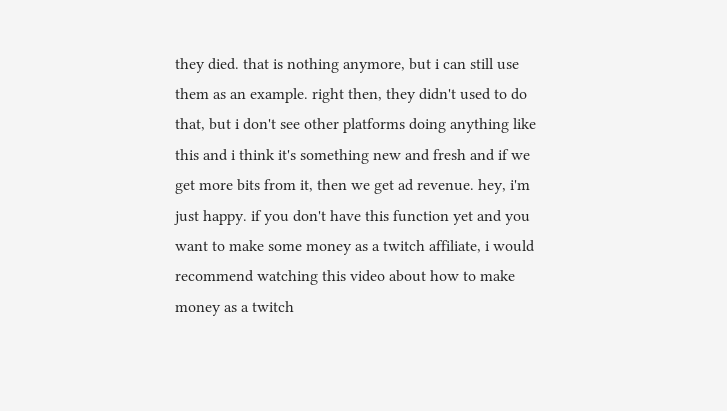they died. that is nothing anymore, but i can still use them as an example. right then, they didn't used to do that, but i don't see other platforms doing anything like this and i think it's something new and fresh and if we get more bits from it, then we get ad revenue. hey, i'm just happy. if you don't have this function yet and you want to make some money as a twitch affiliate, i would recommend watching this video about how to make money as a twitch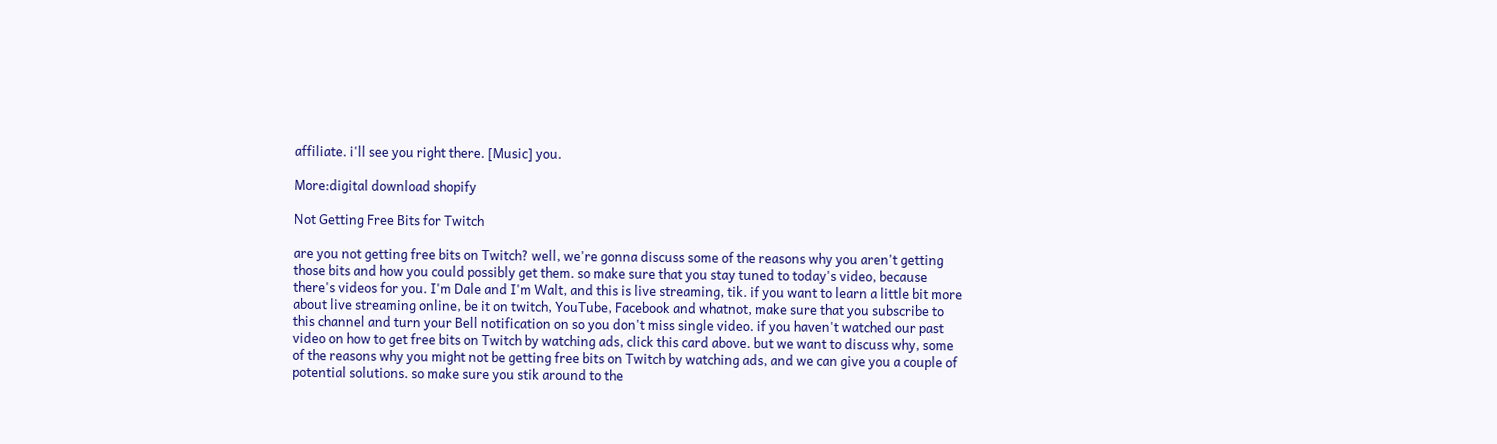affiliate. i'll see you right there. [Music] you.

More:digital download shopify

Not Getting Free Bits for Twitch

are you not getting free bits on Twitch? well, we're gonna discuss some of the reasons why you aren't getting those bits and how you could possibly get them. so make sure that you stay tuned to today's video, because there's videos for you. I'm Dale and I'm Walt, and this is live streaming, tik. if you want to learn a little bit more about live streaming online, be it on twitch, YouTube, Facebook and whatnot, make sure that you subscribe to this channel and turn your Bell notification on so you don't miss single video. if you haven't watched our past video on how to get free bits on Twitch by watching ads, click this card above. but we want to discuss why, some of the reasons why you might not be getting free bits on Twitch by watching ads, and we can give you a couple of potential solutions. so make sure you stik around to the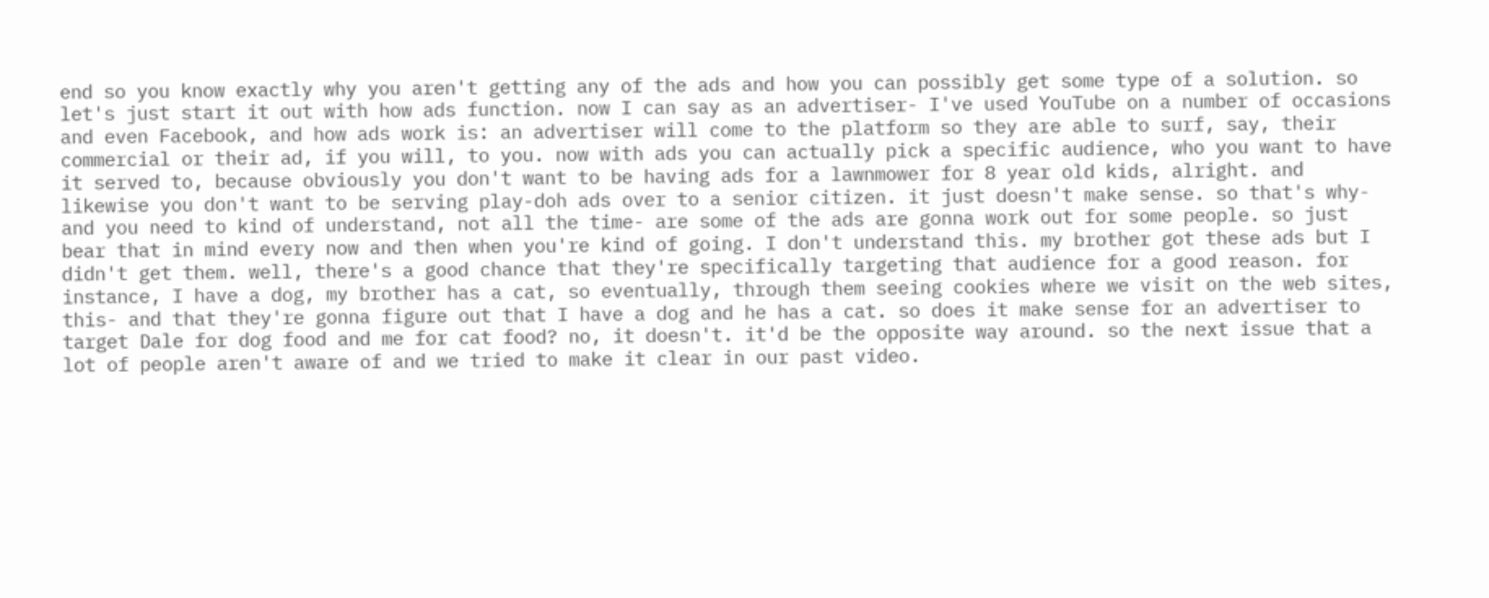end so you know exactly why you aren't getting any of the ads and how you can possibly get some type of a solution. so let's just start it out with how ads function. now I can say as an advertiser- I've used YouTube on a number of occasions and even Facebook, and how ads work is: an advertiser will come to the platform so they are able to surf, say, their commercial or their ad, if you will, to you. now with ads you can actually pick a specific audience, who you want to have it served to, because obviously you don't want to be having ads for a lawnmower for 8 year old kids, alright. and likewise you don't want to be serving play-doh ads over to a senior citizen. it just doesn't make sense. so that's why- and you need to kind of understand, not all the time- are some of the ads are gonna work out for some people. so just bear that in mind every now and then when you're kind of going. I don't understand this. my brother got these ads but I didn't get them. well, there's a good chance that they're specifically targeting that audience for a good reason. for instance, I have a dog, my brother has a cat, so eventually, through them seeing cookies where we visit on the web sites, this- and that they're gonna figure out that I have a dog and he has a cat. so does it make sense for an advertiser to target Dale for dog food and me for cat food? no, it doesn't. it'd be the opposite way around. so the next issue that a lot of people aren't aware of and we tried to make it clear in our past video.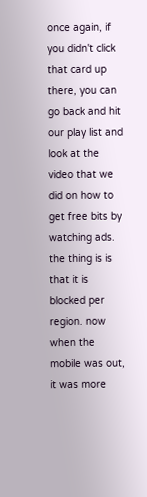once again, if you didn't click that card up there, you can go back and hit our play list and look at the video that we did on how to get free bits by watching ads. the thing is is that it is blocked per region. now when the mobile was out, it was more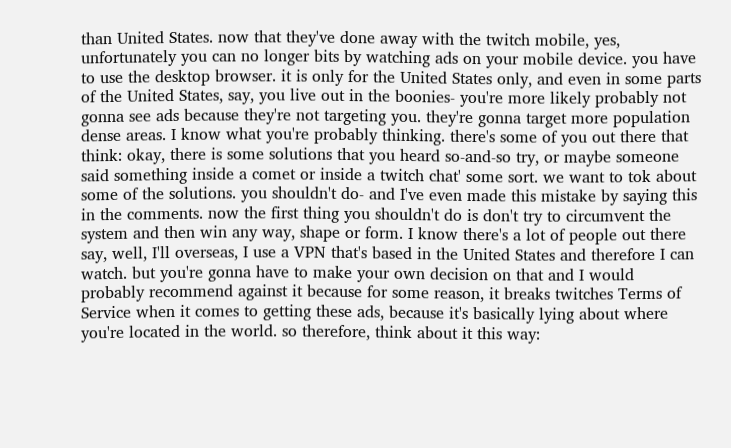than United States. now that they've done away with the twitch mobile, yes, unfortunately you can no longer bits by watching ads on your mobile device. you have to use the desktop browser. it is only for the United States only, and even in some parts of the United States, say, you live out in the boonies- you're more likely probably not gonna see ads because they're not targeting you. they're gonna target more population dense areas. I know what you're probably thinking. there's some of you out there that think: okay, there is some solutions that you heard so-and-so try, or maybe someone said something inside a comet or inside a twitch chat' some sort. we want to tok about some of the solutions. you shouldn't do- and I've even made this mistake by saying this in the comments. now the first thing you shouldn't do is don't try to circumvent the system and then win any way, shape or form. I know there's a lot of people out there say, well, I'll overseas, I use a VPN that's based in the United States and therefore I can watch. but you're gonna have to make your own decision on that and I would probably recommend against it because for some reason, it breaks twitches Terms of Service when it comes to getting these ads, because it's basically lying about where you're located in the world. so therefore, think about it this way: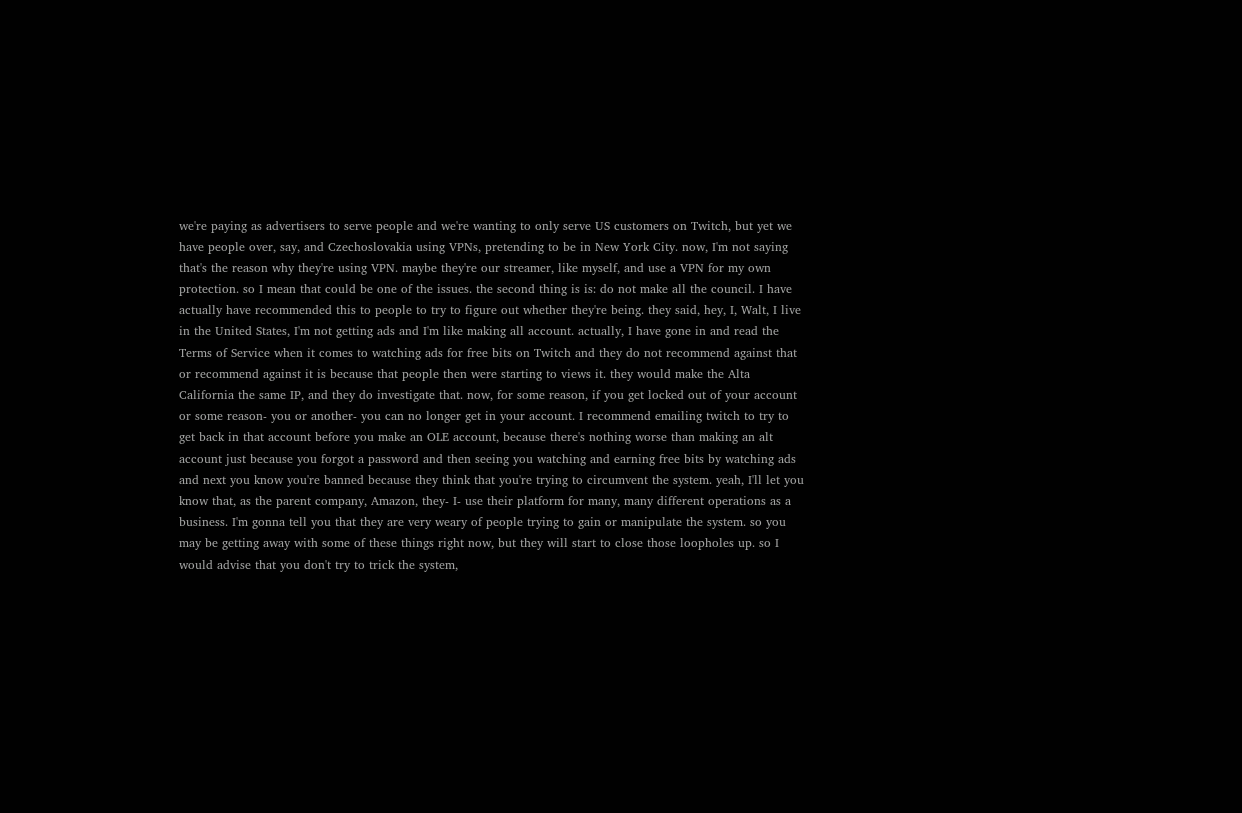we're paying as advertisers to serve people and we're wanting to only serve US customers on Twitch, but yet we have people over, say, and Czechoslovakia using VPNs, pretending to be in New York City. now, I'm not saying that's the reason why they're using VPN. maybe they're our streamer, like myself, and use a VPN for my own protection. so I mean that could be one of the issues. the second thing is is: do not make all the council. I have actually have recommended this to people to try to figure out whether they're being. they said, hey, I, Walt, I live in the United States, I'm not getting ads and I'm like making all account. actually, I have gone in and read the Terms of Service when it comes to watching ads for free bits on Twitch and they do not recommend against that or recommend against it is because that people then were starting to views it. they would make the Alta California the same IP, and they do investigate that. now, for some reason, if you get locked out of your account or some reason- you or another- you can no longer get in your account. I recommend emailing twitch to try to get back in that account before you make an OLE account, because there's nothing worse than making an alt account just because you forgot a password and then seeing you watching and earning free bits by watching ads and next you know you're banned because they think that you're trying to circumvent the system. yeah, I'll let you know that, as the parent company, Amazon, they- I- use their platform for many, many different operations as a business. I'm gonna tell you that they are very weary of people trying to gain or manipulate the system. so you may be getting away with some of these things right now, but they will start to close those loopholes up. so I would advise that you don't try to trick the system,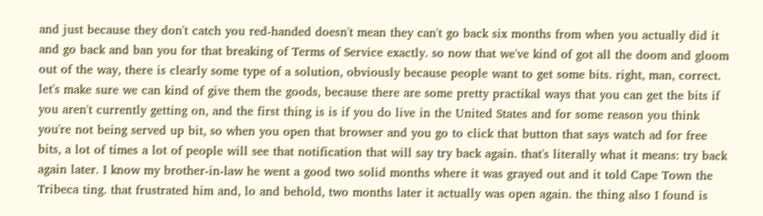and just because they don't catch you red-handed doesn't mean they can't go back six months from when you actually did it and go back and ban you for that breaking of Terms of Service exactly. so now that we've kind of got all the doom and gloom out of the way, there is clearly some type of a solution, obviously because people want to get some bits. right, man, correct. let's make sure we can kind of give them the goods, because there are some pretty practikal ways that you can get the bits if you aren't currently getting on, and the first thing is is if you do live in the United States and for some reason you think you're not being served up bit, so when you open that browser and you go to click that button that says watch ad for free bits, a lot of times a lot of people will see that notification that will say try back again. that's literally what it means: try back again later. I know my brother-in-law he went a good two solid months where it was grayed out and it told Cape Town the Tribeca ting. that frustrated him and, lo and behold, two months later it actually was open again. the thing also I found is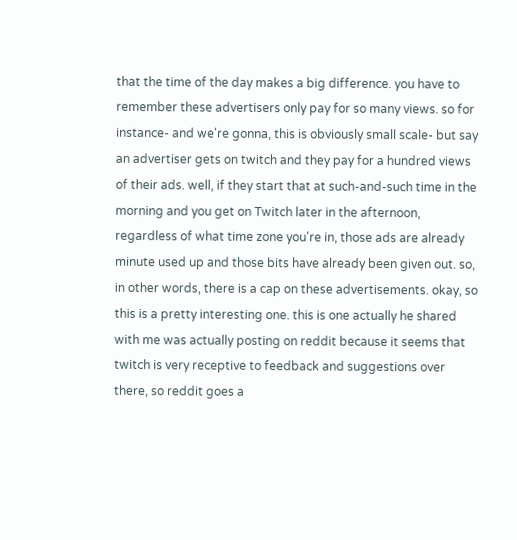that the time of the day makes a big difference. you have to remember these advertisers only pay for so many views. so for instance- and we're gonna, this is obviously small scale- but say an advertiser gets on twitch and they pay for a hundred views of their ads. well, if they start that at such-and-such time in the morning and you get on Twitch later in the afternoon, regardless of what time zone you're in, those ads are already minute used up and those bits have already been given out. so, in other words, there is a cap on these advertisements. okay, so this is a pretty interesting one. this is one actually he shared with me was actually posting on reddit because it seems that twitch is very receptive to feedback and suggestions over there, so reddit goes a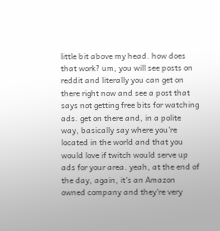little bit above my head. how does that work? um, you will see posts on reddit and literally you can get on there right now and see a post that says not getting free bits for watching ads. get on there and, in a polite way, basically say where you're located in the world and that you would love if twitch would serve up ads for your area. yeah, at the end of the day, again, it's an Amazon owned company and they're very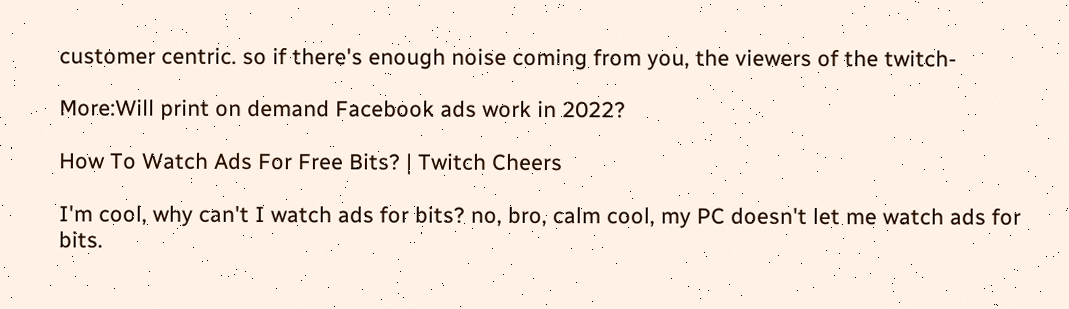customer centric. so if there's enough noise coming from you, the viewers of the twitch-

More:Will print on demand Facebook ads work in 2022?

How To Watch Ads For Free Bits? | Twitch Cheers

I'm cool, why can't I watch ads for bits? no, bro, calm cool, my PC doesn't let me watch ads for bits.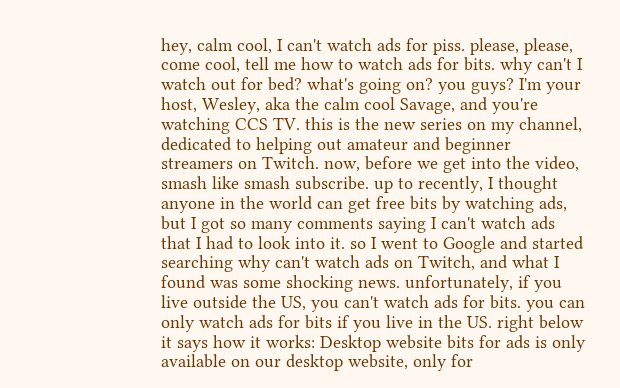hey, calm cool, I can't watch ads for piss. please, please, come cool, tell me how to watch ads for bits. why can't I watch out for bed? what's going on? you guys? I'm your host, Wesley, aka the calm cool Savage, and you're watching CCS TV. this is the new series on my channel, dedicated to helping out amateur and beginner streamers on Twitch. now, before we get into the video, smash like smash subscribe. up to recently, I thought anyone in the world can get free bits by watching ads, but I got so many comments saying I can't watch ads that I had to look into it. so I went to Google and started searching why can't watch ads on Twitch, and what I found was some shocking news. unfortunately, if you live outside the US, you can't watch ads for bits. you can only watch ads for bits if you live in the US. right below it says how it works: Desktop website bits for ads is only available on our desktop website, only for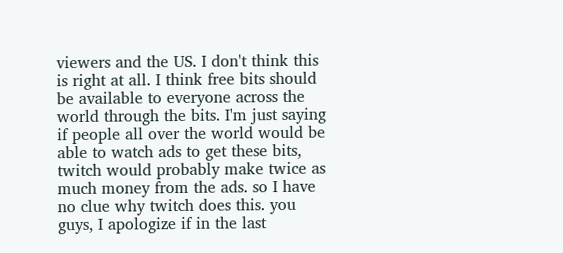viewers and the US. I don't think this is right at all. I think free bits should be available to everyone across the world through the bits. I'm just saying if people all over the world would be able to watch ads to get these bits, twitch would probably make twice as much money from the ads. so I have no clue why twitch does this. you guys, I apologize if in the last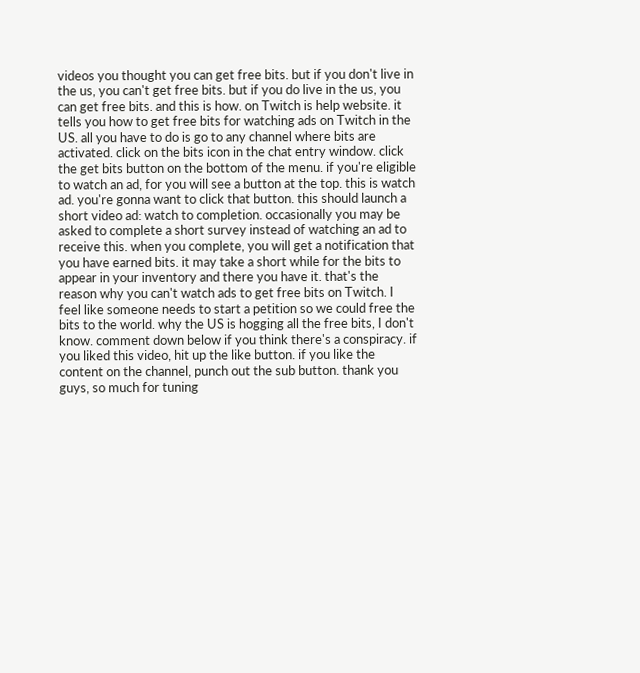videos you thought you can get free bits. but if you don't live in the us, you can't get free bits. but if you do live in the us, you can get free bits. and this is how. on Twitch is help website. it tells you how to get free bits for watching ads on Twitch in the US. all you have to do is go to any channel where bits are activated. click on the bits icon in the chat entry window. click the get bits button on the bottom of the menu. if you're eligible to watch an ad, for you will see a button at the top. this is watch ad. you're gonna want to click that button. this should launch a short video ad: watch to completion. occasionally you may be asked to complete a short survey instead of watching an ad to receive this. when you complete, you will get a notification that you have earned bits. it may take a short while for the bits to appear in your inventory and there you have it. that's the reason why you can't watch ads to get free bits on Twitch. I feel like someone needs to start a petition so we could free the bits to the world. why the US is hogging all the free bits, I don't know. comment down below if you think there's a conspiracy. if you liked this video, hit up the like button. if you like the content on the channel, punch out the sub button. thank you guys, so much for tuning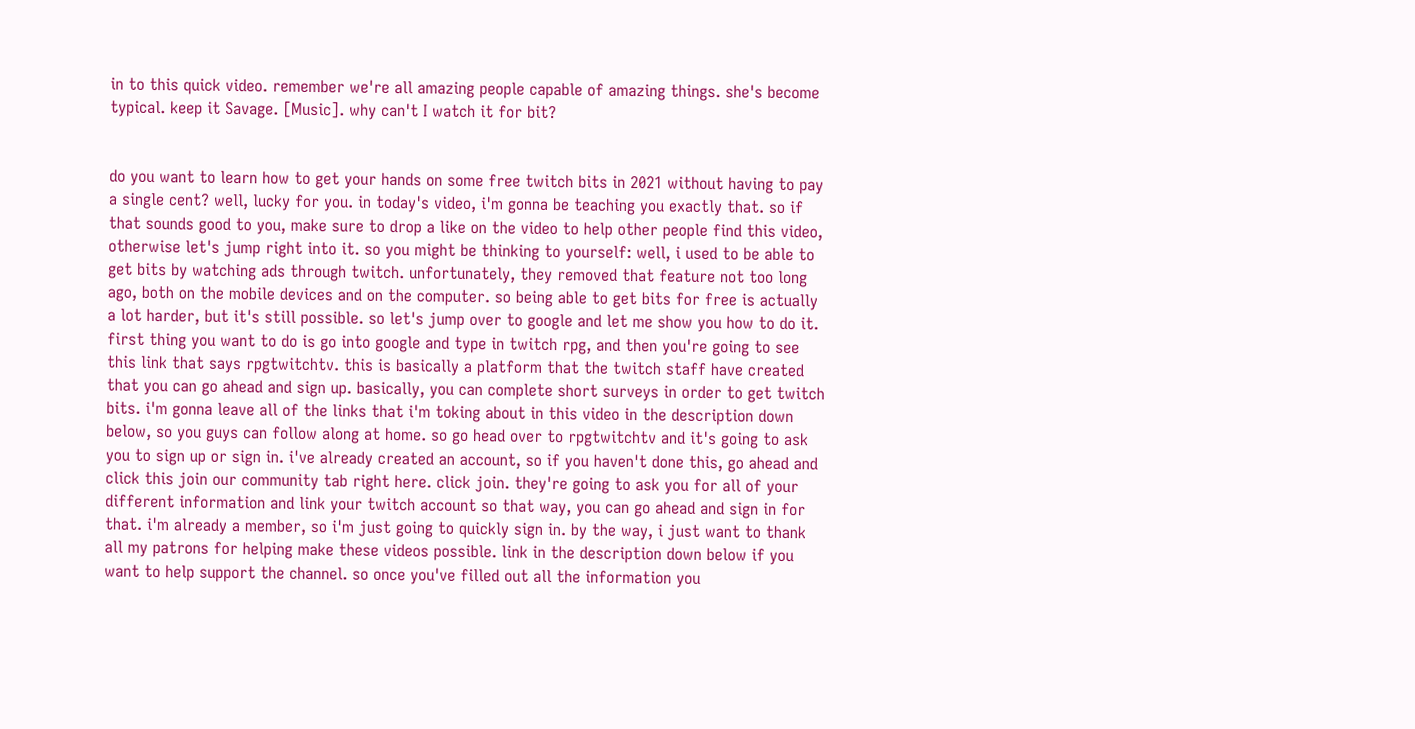in to this quick video. remember we're all amazing people capable of amazing things. she's become typical. keep it Savage. [Music]. why can't I watch it for bit?


do you want to learn how to get your hands on some free twitch bits in 2021 without having to pay a single cent? well, lucky for you. in today's video, i'm gonna be teaching you exactly that. so if that sounds good to you, make sure to drop a like on the video to help other people find this video, otherwise let's jump right into it. so you might be thinking to yourself: well, i used to be able to get bits by watching ads through twitch. unfortunately, they removed that feature not too long ago, both on the mobile devices and on the computer. so being able to get bits for free is actually a lot harder, but it's still possible. so let's jump over to google and let me show you how to do it. first thing you want to do is go into google and type in twitch rpg, and then you're going to see this link that says rpgtwitchtv. this is basically a platform that the twitch staff have created that you can go ahead and sign up. basically, you can complete short surveys in order to get twitch bits. i'm gonna leave all of the links that i'm toking about in this video in the description down below, so you guys can follow along at home. so go head over to rpgtwitchtv and it's going to ask you to sign up or sign in. i've already created an account, so if you haven't done this, go ahead and click this join our community tab right here. click join. they're going to ask you for all of your different information and link your twitch account so that way, you can go ahead and sign in for that. i'm already a member, so i'm just going to quickly sign in. by the way, i just want to thank all my patrons for helping make these videos possible. link in the description down below if you want to help support the channel. so once you've filled out all the information you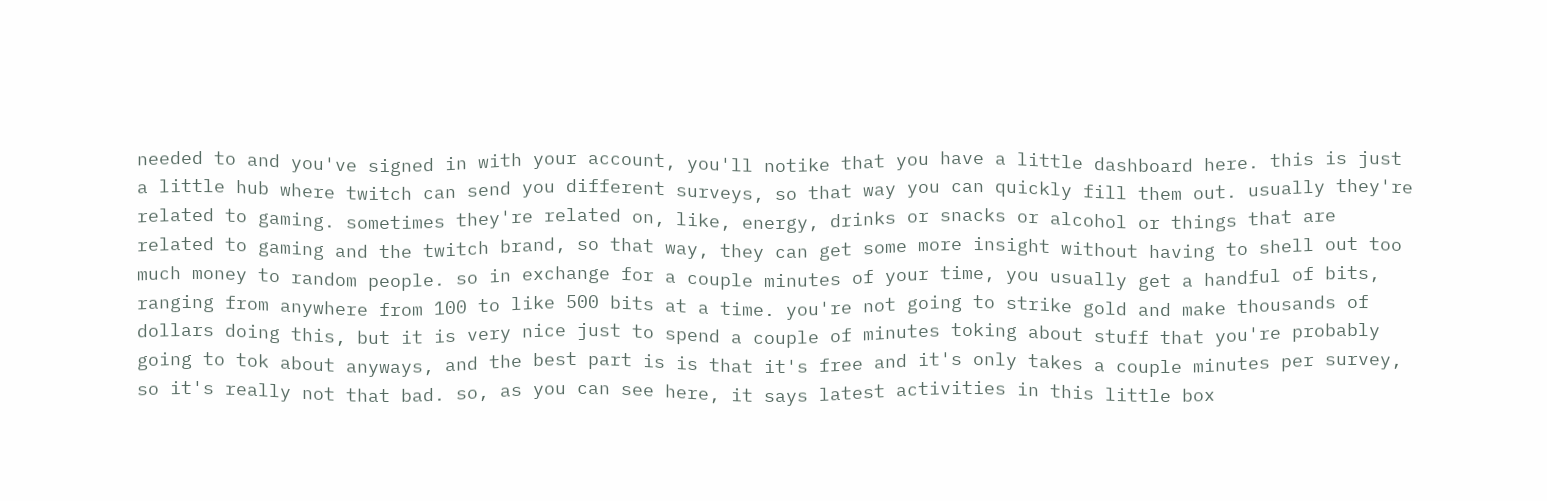needed to and you've signed in with your account, you'll notike that you have a little dashboard here. this is just a little hub where twitch can send you different surveys, so that way you can quickly fill them out. usually they're related to gaming. sometimes they're related on, like, energy, drinks or snacks or alcohol or things that are related to gaming and the twitch brand, so that way, they can get some more insight without having to shell out too much money to random people. so in exchange for a couple minutes of your time, you usually get a handful of bits, ranging from anywhere from 100 to like 500 bits at a time. you're not going to strike gold and make thousands of dollars doing this, but it is very nice just to spend a couple of minutes toking about stuff that you're probably going to tok about anyways, and the best part is is that it's free and it's only takes a couple minutes per survey, so it's really not that bad. so, as you can see here, it says latest activities in this little box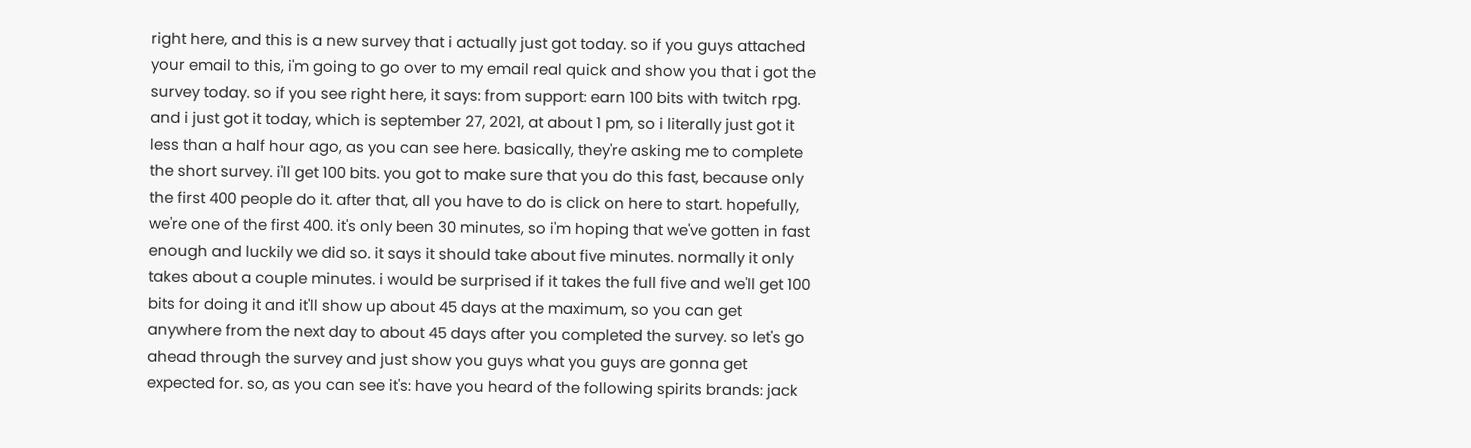right here, and this is a new survey that i actually just got today. so if you guys attached your email to this, i'm going to go over to my email real quick and show you that i got the survey today. so if you see right here, it says: from support: earn 100 bits with twitch rpg. and i just got it today, which is september 27, 2021, at about 1 pm, so i literally just got it less than a half hour ago, as you can see here. basically, they're asking me to complete the short survey. i'll get 100 bits. you got to make sure that you do this fast, because only the first 400 people do it. after that, all you have to do is click on here to start. hopefully, we're one of the first 400. it's only been 30 minutes, so i'm hoping that we've gotten in fast enough and luckily we did so. it says it should take about five minutes. normally it only takes about a couple minutes. i would be surprised if it takes the full five and we'll get 100 bits for doing it and it'll show up about 45 days at the maximum, so you can get anywhere from the next day to about 45 days after you completed the survey. so let's go ahead through the survey and just show you guys what you guys are gonna get expected for. so, as you can see it's: have you heard of the following spirits brands: jack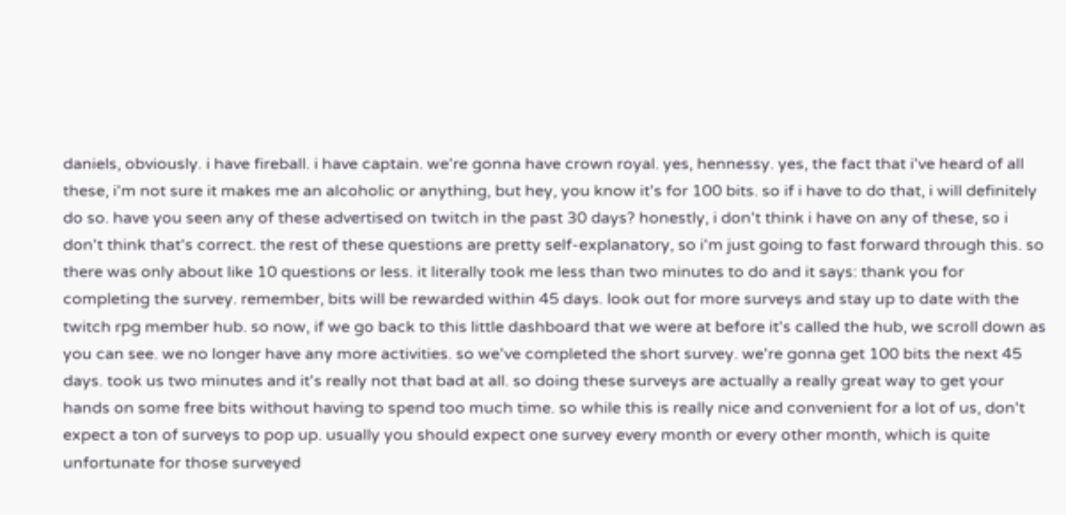daniels, obviously. i have fireball. i have captain. we're gonna have crown royal. yes, hennessy. yes, the fact that i've heard of all these, i'm not sure it makes me an alcoholic or anything, but hey, you know it's for 100 bits. so if i have to do that, i will definitely do so. have you seen any of these advertised on twitch in the past 30 days? honestly, i don't think i have on any of these, so i don't think that's correct. the rest of these questions are pretty self-explanatory, so i'm just going to fast forward through this. so there was only about like 10 questions or less. it literally took me less than two minutes to do and it says: thank you for completing the survey. remember, bits will be rewarded within 45 days. look out for more surveys and stay up to date with the twitch rpg member hub. so now, if we go back to this little dashboard that we were at before it's called the hub, we scroll down as you can see. we no longer have any more activities. so we've completed the short survey. we're gonna get 100 bits the next 45 days. took us two minutes and it's really not that bad at all. so doing these surveys are actually a really great way to get your hands on some free bits without having to spend too much time. so while this is really nice and convenient for a lot of us, don't expect a ton of surveys to pop up. usually you should expect one survey every month or every other month, which is quite unfortunate for those surveyed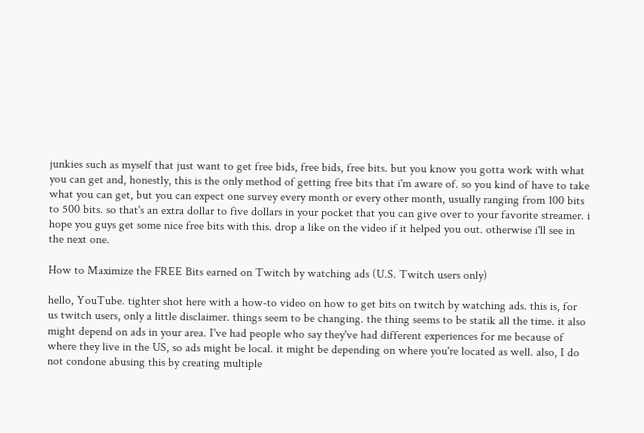junkies such as myself that just want to get free bids, free bids, free bits. but you know you gotta work with what you can get and, honestly, this is the only method of getting free bits that i'm aware of. so you kind of have to take what you can get, but you can expect one survey every month or every other month, usually ranging from 100 bits to 500 bits. so that's an extra dollar to five dollars in your pocket that you can give over to your favorite streamer. i hope you guys get some nice free bits with this. drop a like on the video if it helped you out. otherwise i'll see in the next one.

How to Maximize the FREE Bits earned on Twitch by watching ads (U.S. Twitch users only)

hello, YouTube. tighter shot here with a how-to video on how to get bits on twitch by watching ads. this is, for us twitch users, only a little disclaimer. things seem to be changing. the thing seems to be statik all the time. it also might depend on ads in your area. I've had people who say they've had different experiences for me because of where they live in the US, so ads might be local. it might be depending on where you're located as well. also, I do not condone abusing this by creating multiple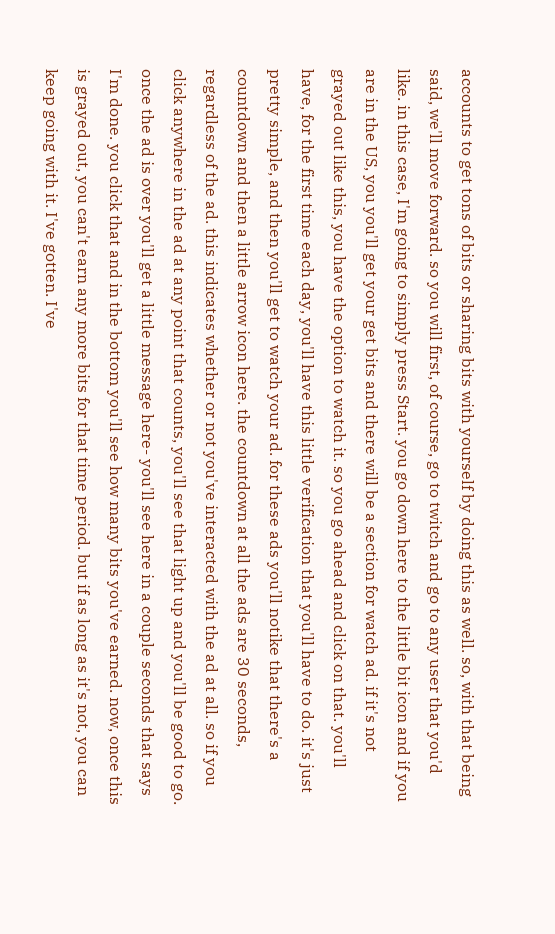accounts to get tons of bits or sharing bits with yourself by doing this as well. so, with that being said, we'll move forward. so you will first, of course, go to twitch and go to any user that you'd like. in this case, I'm going to simply press Start. you go down here to the little bit icon and if you are in the US, you you'll get your get bits and there will be a section for watch ad. if it's not grayed out like this, you have the option to watch it. so you go ahead and click on that. you'll have, for the first time each day, you'll have this little verification that you'll have to do. it's just pretty simple, and then you'll get to watch your ad. for these ads you'll notike that there's a countdown and then a little arrow icon here. the countdown at all the ads are 30 seconds, regardless of the ad. this indicates whether or not you've interacted with the ad at all. so if you click anywhere in the ad at any point that counts, you'll see that light up and you'll be good to go. once the ad is over you'll get a little message here- you'll see here in a couple seconds that says I'm done. you click that and in the bottom you'll see how many bits you've earned. now, once this is grayed out, you can't earn any more bits for that time period. but if as long as it's not, you can keep going with it. I've gotten. I've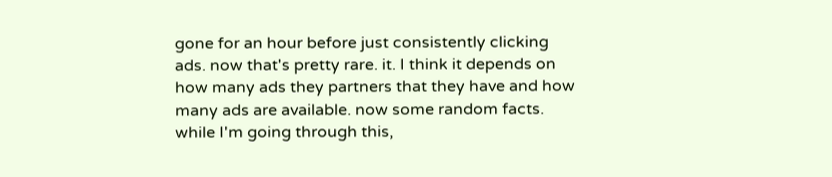gone for an hour before just consistently clicking ads. now that's pretty rare. it. I think it depends on how many ads they partners that they have and how many ads are available. now some random facts. while I'm going through this,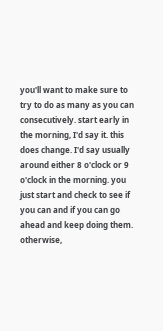you'll want to make sure to try to do as many as you can consecutively. start early in the morning, I'd say it. this does change. I'd say usually around either 8 o'clock or 9 o'clock in the morning. you just start and check to see if you can and if you can go ahead and keep doing them. otherwise,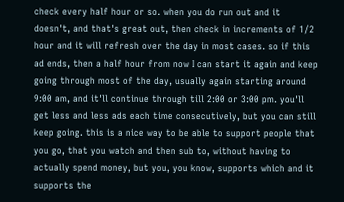check every half hour or so. when you do run out and it doesn't, and that's great out, then check in increments of 1/2 hour and it will refresh over the day in most cases. so if this ad ends, then a half hour from now I can start it again and keep going through most of the day, usually again starting around 9:00 am, and it'll continue through till 2:00 or 3:00 pm. you'll get less and less ads each time consecutively, but you can still keep going. this is a nice way to be able to support people that you go, that you watch and then sub to, without having to actually spend money, but you, you know, supports which and it supports the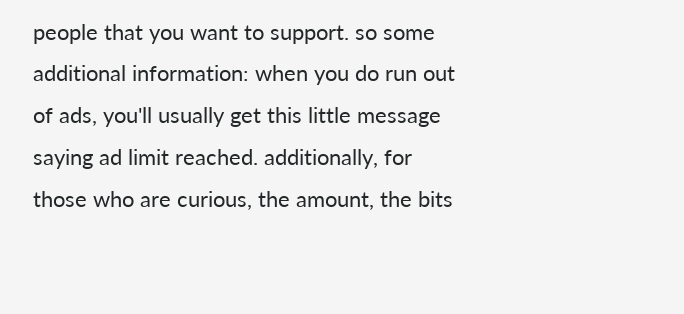people that you want to support. so some additional information: when you do run out of ads, you'll usually get this little message saying ad limit reached. additionally, for those who are curious, the amount, the bits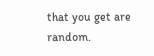that you get are random.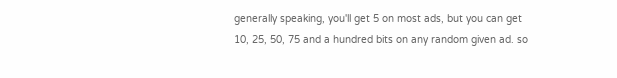generally speaking, you'll get 5 on most ads, but you can get 10, 25, 50, 75 and a hundred bits on any random given ad. so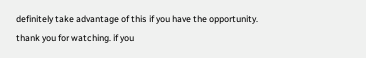definitely take advantage of this if you have the opportunity. thank you for watching. if you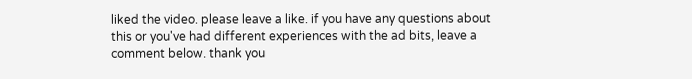liked the video. please leave a like. if you have any questions about this or you've had different experiences with the ad bits, leave a comment below. thank you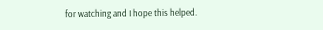for watching and I hope this helped.